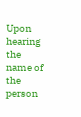Upon hearing the name of the person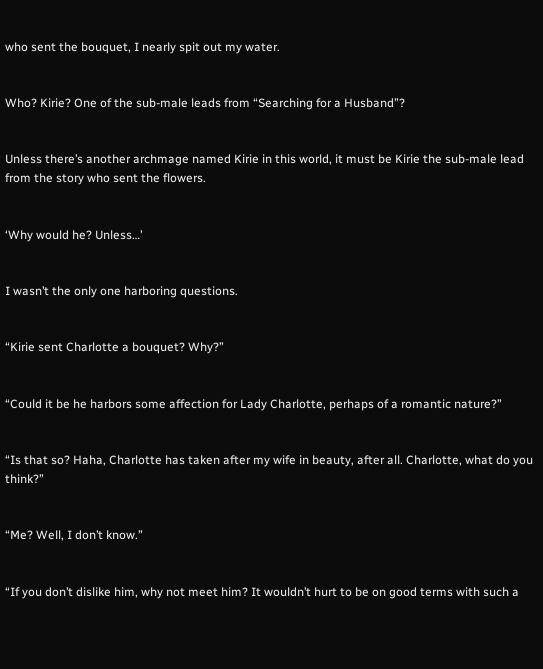who sent the bouquet, I nearly spit out my water.


Who? Kirie? One of the sub-male leads from “Searching for a Husband”?


Unless there’s another archmage named Kirie in this world, it must be Kirie the sub-male lead from the story who sent the flowers.


‘Why would he? Unless…’


I wasn’t the only one harboring questions.


“Kirie sent Charlotte a bouquet? Why?”


“Could it be he harbors some affection for Lady Charlotte, perhaps of a romantic nature?”


“Is that so? Haha, Charlotte has taken after my wife in beauty, after all. Charlotte, what do you think?”


“Me? Well, I don’t know.”


“If you don’t dislike him, why not meet him? It wouldn’t hurt to be on good terms with such a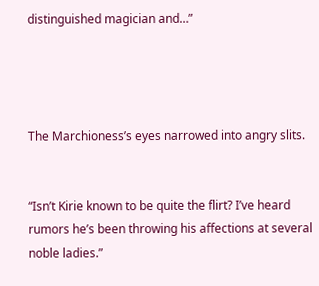distinguished magician and…”




The Marchioness’s eyes narrowed into angry slits.


“Isn’t Kirie known to be quite the flirt? I’ve heard rumors he’s been throwing his affections at several noble ladies.”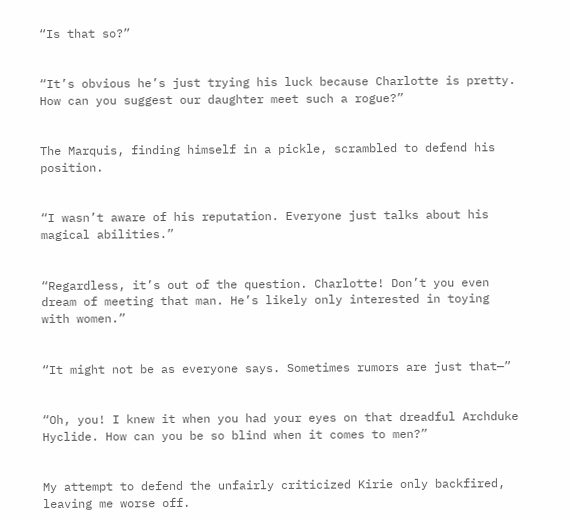“Is that so?”


“It’s obvious he’s just trying his luck because Charlotte is pretty. How can you suggest our daughter meet such a rogue?”


The Marquis, finding himself in a pickle, scrambled to defend his position.


“I wasn’t aware of his reputation. Everyone just talks about his magical abilities.”


“Regardless, it’s out of the question. Charlotte! Don’t you even dream of meeting that man. He’s likely only interested in toying with women.”


“It might not be as everyone says. Sometimes rumors are just that—”


“Oh, you! I knew it when you had your eyes on that dreadful Archduke Hyclide. How can you be so blind when it comes to men?”


My attempt to defend the unfairly criticized Kirie only backfired, leaving me worse off.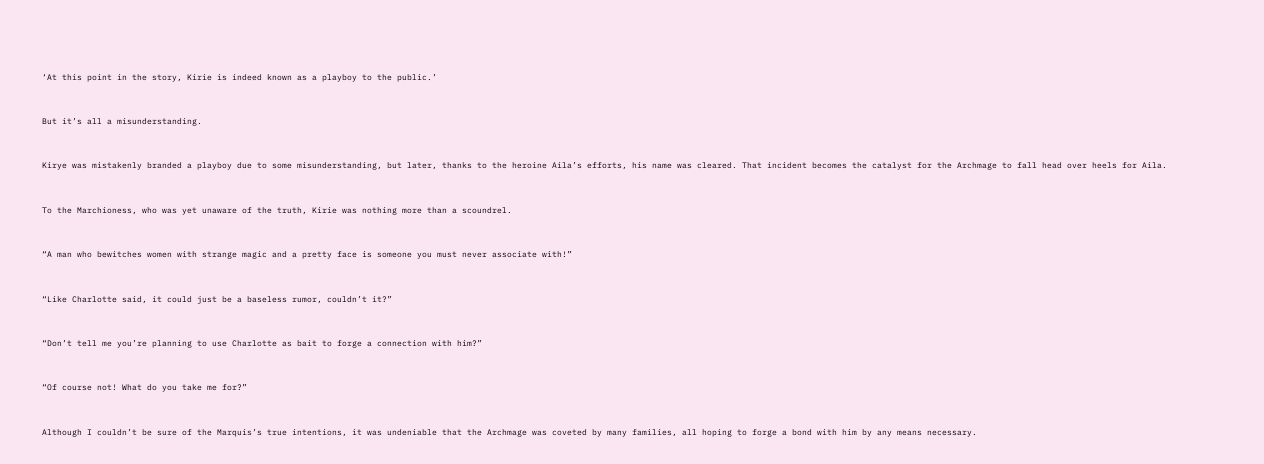‘At this point in the story, Kirie is indeed known as a playboy to the public.’


But it’s all a misunderstanding.


Kirye was mistakenly branded a playboy due to some misunderstanding, but later, thanks to the heroine Aila’s efforts, his name was cleared. That incident becomes the catalyst for the Archmage to fall head over heels for Aila.


To the Marchioness, who was yet unaware of the truth, Kirie was nothing more than a scoundrel.


“A man who bewitches women with strange magic and a pretty face is someone you must never associate with!”


“Like Charlotte said, it could just be a baseless rumor, couldn’t it?”


“Don’t tell me you’re planning to use Charlotte as bait to forge a connection with him?”


“Of course not! What do you take me for?”


Although I couldn’t be sure of the Marquis’s true intentions, it was undeniable that the Archmage was coveted by many families, all hoping to forge a bond with him by any means necessary.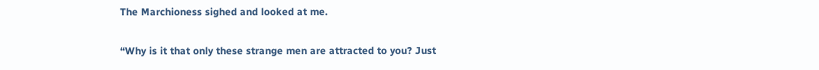The Marchioness sighed and looked at me.


“Why is it that only these strange men are attracted to you? Just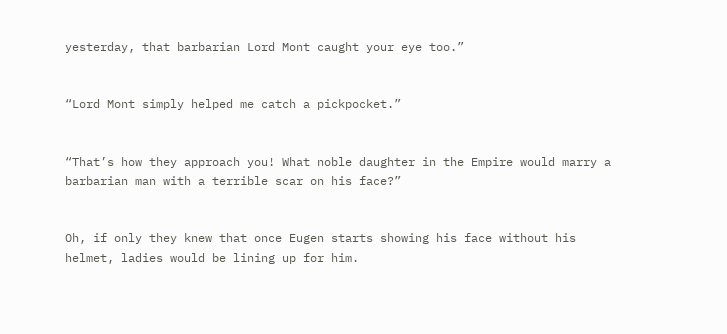yesterday, that barbarian Lord Mont caught your eye too.”


“Lord Mont simply helped me catch a pickpocket.”


“That’s how they approach you! What noble daughter in the Empire would marry a barbarian man with a terrible scar on his face?”


Oh, if only they knew that once Eugen starts showing his face without his helmet, ladies would be lining up for him.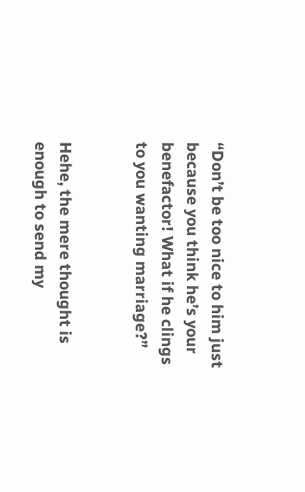“Don’t be too nice to him just because you think he’s your benefactor! What if he clings to you wanting marriage?”


Hehe, the mere thought is enough to send my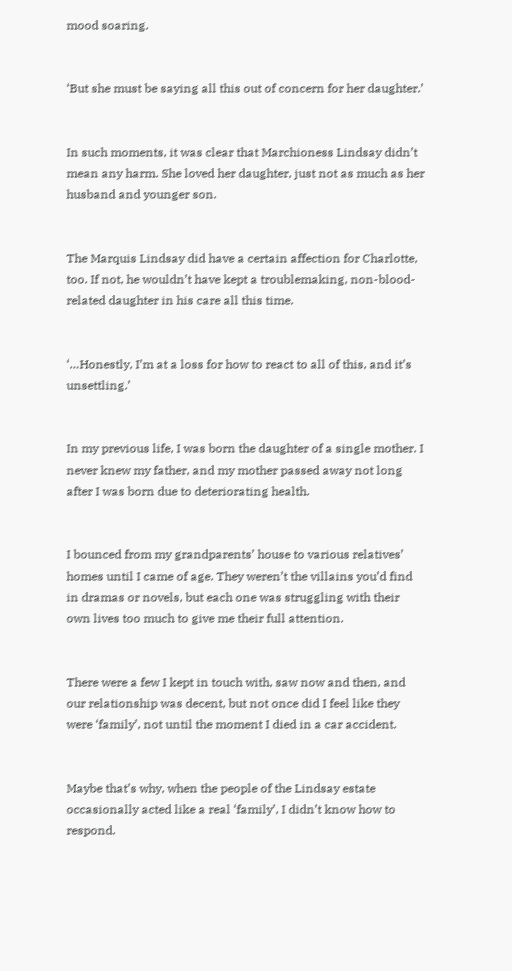mood soaring.


‘But she must be saying all this out of concern for her daughter.’


In such moments, it was clear that Marchioness Lindsay didn’t mean any harm. She loved her daughter, just not as much as her husband and younger son.


The Marquis Lindsay did have a certain affection for Charlotte, too. If not, he wouldn’t have kept a troublemaking, non-blood-related daughter in his care all this time.


‘…Honestly, I’m at a loss for how to react to all of this, and it’s unsettling.’


In my previous life, I was born the daughter of a single mother. I never knew my father, and my mother passed away not long after I was born due to deteriorating health.


I bounced from my grandparents’ house to various relatives’ homes until I came of age. They weren’t the villains you’d find in dramas or novels, but each one was struggling with their own lives too much to give me their full attention.


There were a few I kept in touch with, saw now and then, and our relationship was decent, but not once did I feel like they were ‘family’, not until the moment I died in a car accident.


Maybe that’s why, when the people of the Lindsay estate occasionally acted like a real ‘family’, I didn’t know how to respond.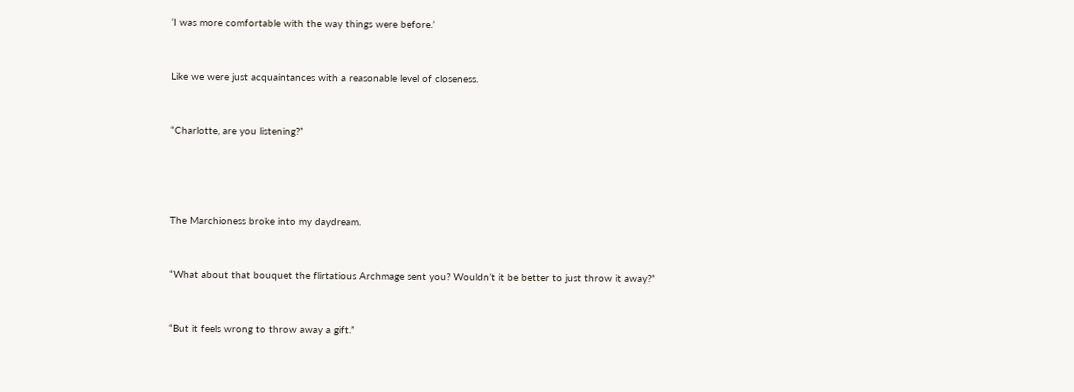‘I was more comfortable with the way things were before.’


Like we were just acquaintances with a reasonable level of closeness.


“Charlotte, are you listening?”




The Marchioness broke into my daydream.


“What about that bouquet the flirtatious Archmage sent you? Wouldn’t it be better to just throw it away?”


“But it feels wrong to throw away a gift.”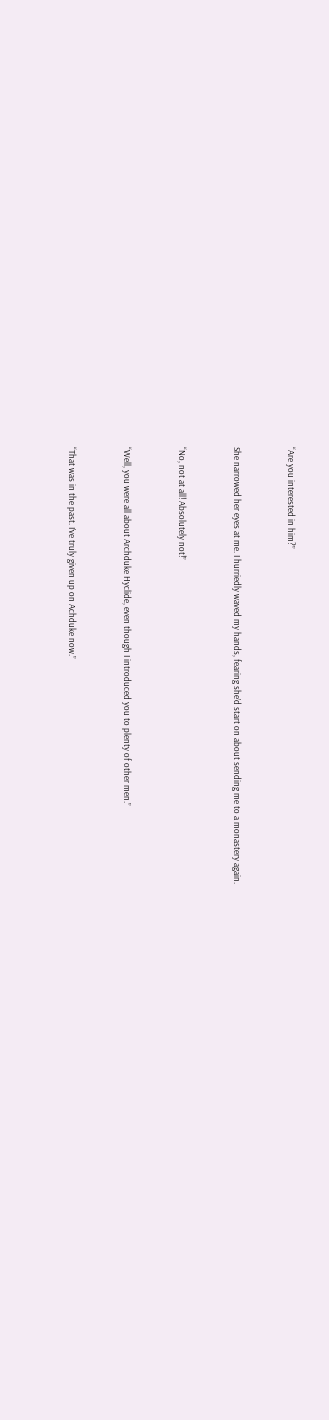“Are you interested in him?”


She narrowed her eyes at me. I hurriedly waved my hands, fearing she’d start on about sending me to a monastery again.


“No, not at all! Absolutely not!”


“Well, you were all about Archduke Hyclide, even though I introduced you to plenty of other men.”


“That was in the past. I’ve truly given up on Achduke now.”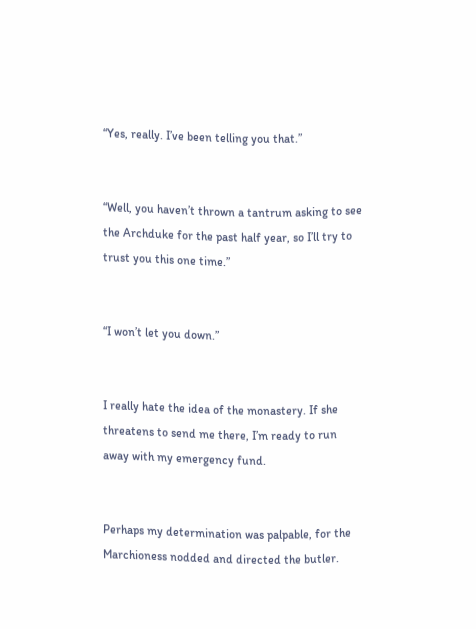“Yes, really. I’ve been telling you that.”


“Well, you haven’t thrown a tantrum asking to see the Archduke for the past half year, so I’ll try to trust you this one time.”


“I won’t let you down.”


I really hate the idea of the monastery. If she threatens to send me there, I’m ready to run away with my emergency fund.


Perhaps my determination was palpable, for the Marchioness nodded and directed the butler.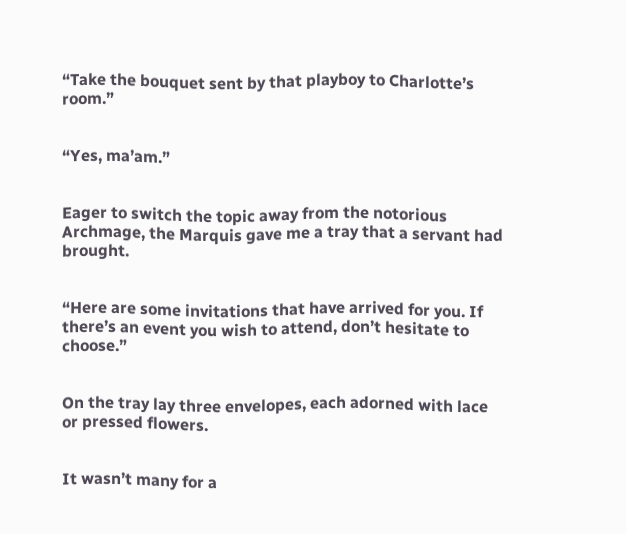“Take the bouquet sent by that playboy to Charlotte’s room.”


“Yes, ma’am.”


Eager to switch the topic away from the notorious Archmage, the Marquis gave me a tray that a servant had brought.


“Here are some invitations that have arrived for you. If there’s an event you wish to attend, don’t hesitate to choose.”


On the tray lay three envelopes, each adorned with lace or pressed flowers.


It wasn’t many for a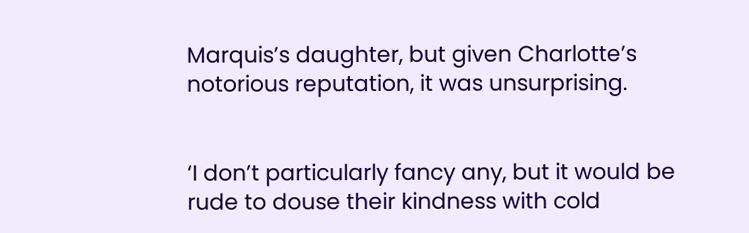Marquis’s daughter, but given Charlotte’s notorious reputation, it was unsurprising.


‘I don’t particularly fancy any, but it would be rude to douse their kindness with cold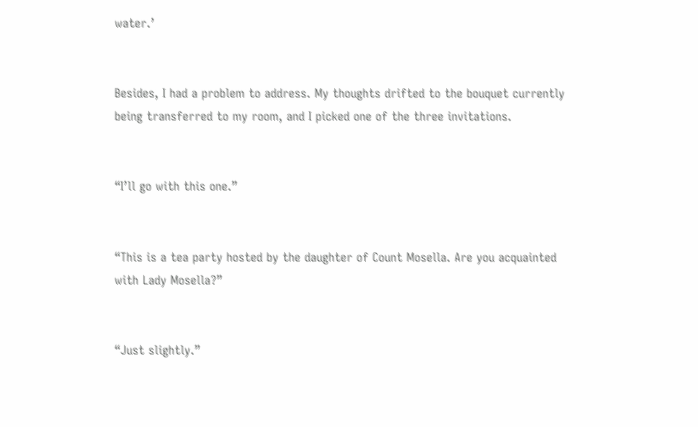water.’


Besides, I had a problem to address. My thoughts drifted to the bouquet currently being transferred to my room, and I picked one of the three invitations.


“I’ll go with this one.”


“This is a tea party hosted by the daughter of Count Mosella. Are you acquainted with Lady Mosella?”


“Just slightly.”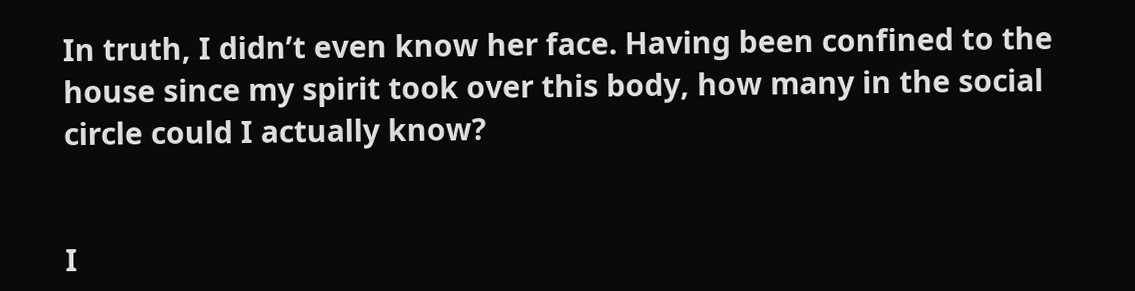In truth, I didn’t even know her face. Having been confined to the house since my spirit took over this body, how many in the social circle could I actually know?


I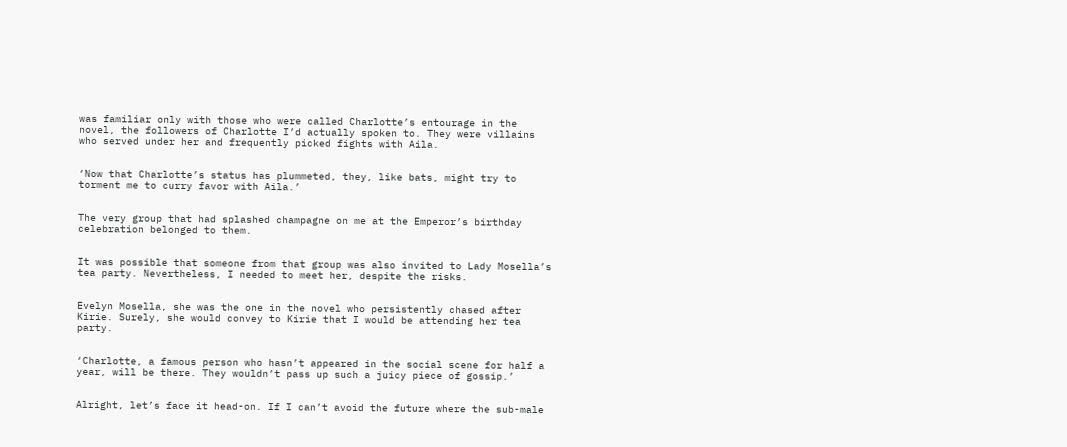was familiar only with those who were called Charlotte’s entourage in the novel, the followers of Charlotte I’d actually spoken to. They were villains who served under her and frequently picked fights with Aila.


‘Now that Charlotte’s status has plummeted, they, like bats, might try to torment me to curry favor with Aila.’


The very group that had splashed champagne on me at the Emperor’s birthday celebration belonged to them.


It was possible that someone from that group was also invited to Lady Mosella’s tea party. Nevertheless, I needed to meet her, despite the risks.


Evelyn Mosella, she was the one in the novel who persistently chased after Kirie. Surely, she would convey to Kirie that I would be attending her tea party.


‘Charlotte, a famous person who hasn’t appeared in the social scene for half a year, will be there. They wouldn’t pass up such a juicy piece of gossip.’


Alright, let’s face it head-on. If I can’t avoid the future where the sub-male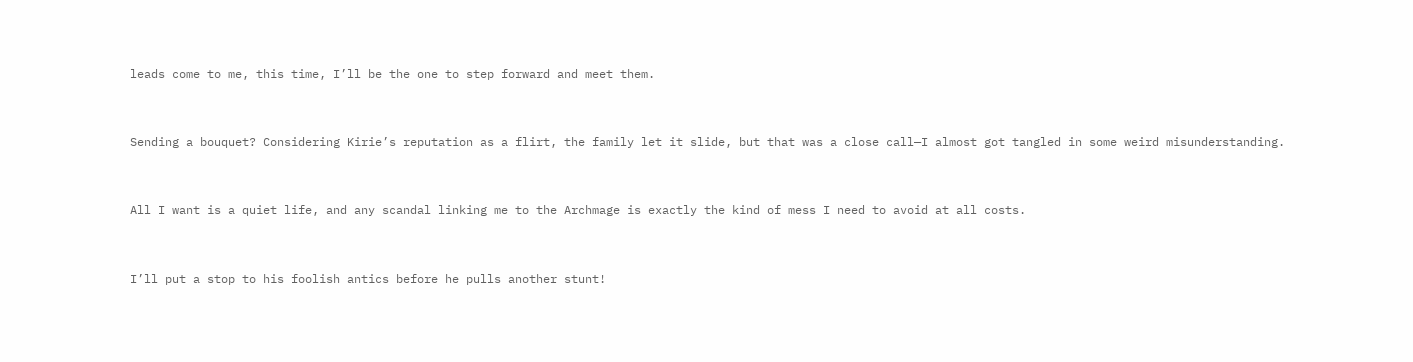leads come to me, this time, I’ll be the one to step forward and meet them.


Sending a bouquet? Considering Kirie’s reputation as a flirt, the family let it slide, but that was a close call—I almost got tangled in some weird misunderstanding.


All I want is a quiet life, and any scandal linking me to the Archmage is exactly the kind of mess I need to avoid at all costs.


I’ll put a stop to his foolish antics before he pulls another stunt!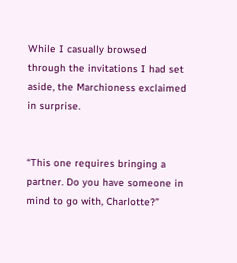While I casually browsed through the invitations I had set aside, the Marchioness exclaimed in surprise.


“This one requires bringing a partner. Do you have someone in mind to go with, Charlotte?”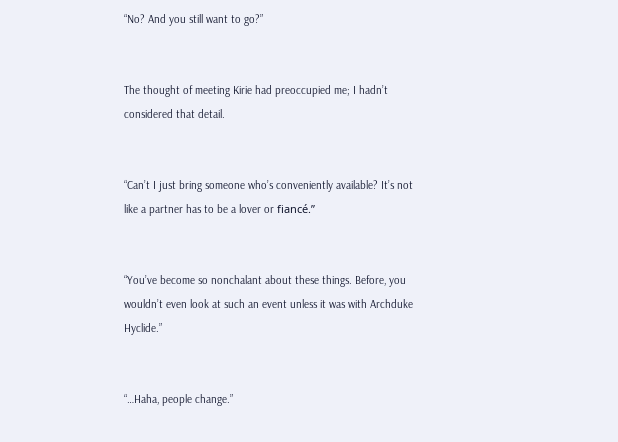“No? And you still want to go?”


The thought of meeting Kirie had preoccupied me; I hadn’t considered that detail.


“Can’t I just bring someone who’s conveniently available? It’s not like a partner has to be a lover or fiancé.”


“You’ve become so nonchalant about these things. Before, you wouldn’t even look at such an event unless it was with Archduke Hyclide.”


“…Haha, people change.”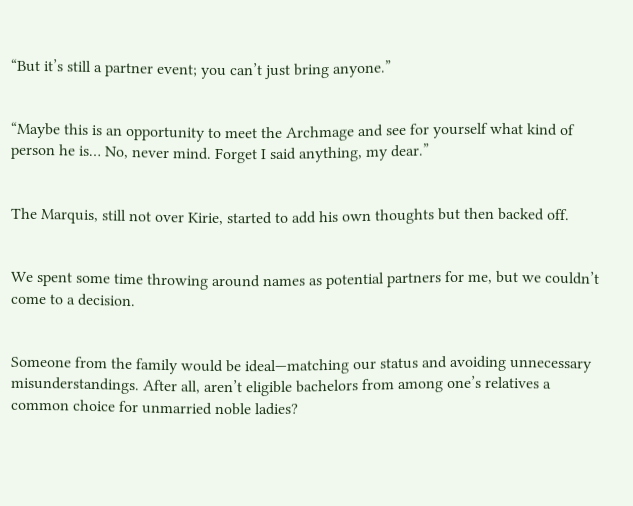“But it’s still a partner event; you can’t just bring anyone.”


“Maybe this is an opportunity to meet the Archmage and see for yourself what kind of person he is… No, never mind. Forget I said anything, my dear.”


The Marquis, still not over Kirie, started to add his own thoughts but then backed off.


We spent some time throwing around names as potential partners for me, but we couldn’t come to a decision.


Someone from the family would be ideal—matching our status and avoiding unnecessary misunderstandings. After all, aren’t eligible bachelors from among one’s relatives a common choice for unmarried noble ladies?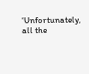‘Unfortunately, all the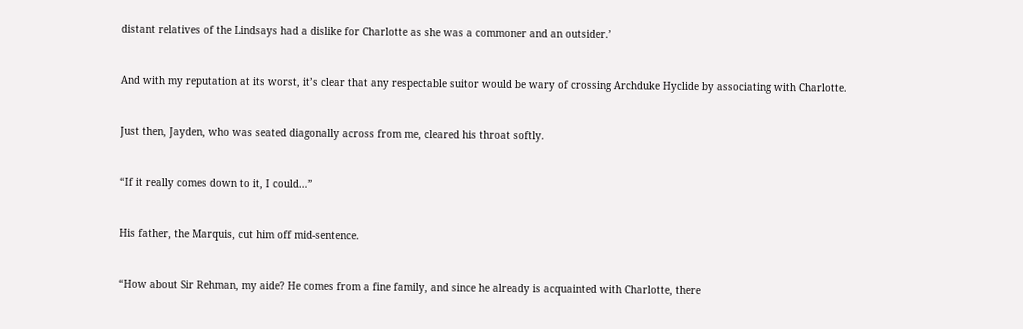distant relatives of the Lindsays had a dislike for Charlotte as she was a commoner and an outsider.’


And with my reputation at its worst, it’s clear that any respectable suitor would be wary of crossing Archduke Hyclide by associating with Charlotte.


Just then, Jayden, who was seated diagonally across from me, cleared his throat softly.


“If it really comes down to it, I could…”


His father, the Marquis, cut him off mid-sentence.


“How about Sir Rehman, my aide? He comes from a fine family, and since he already is acquainted with Charlotte, there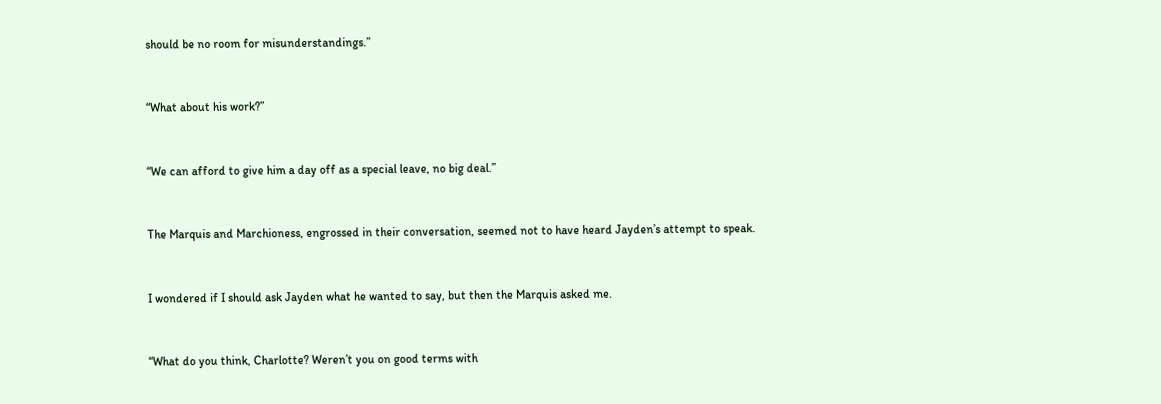should be no room for misunderstandings.”


“What about his work?”


“We can afford to give him a day off as a special leave, no big deal.”


The Marquis and Marchioness, engrossed in their conversation, seemed not to have heard Jayden’s attempt to speak.


I wondered if I should ask Jayden what he wanted to say, but then the Marquis asked me.


“What do you think, Charlotte? Weren’t you on good terms with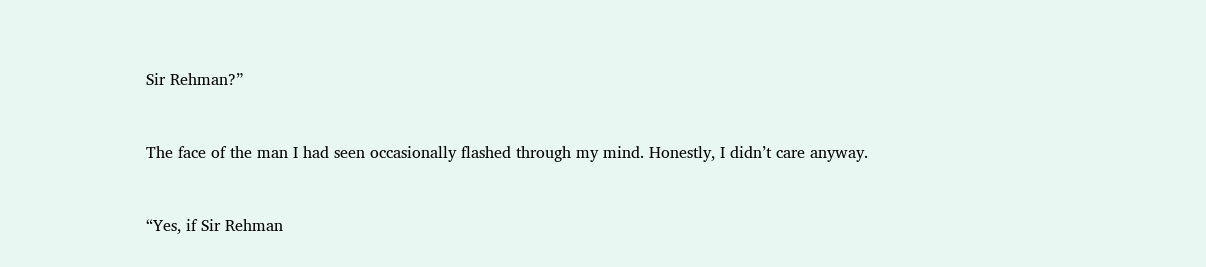Sir Rehman?”


The face of the man I had seen occasionally flashed through my mind. Honestly, I didn’t care anyway.


“Yes, if Sir Rehman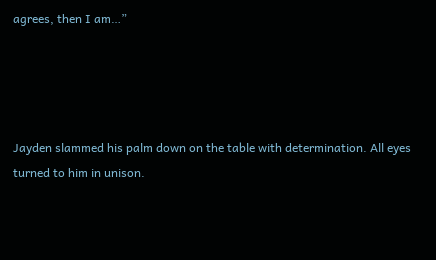agrees, then I am…”




Jayden slammed his palm down on the table with determination. All eyes turned to him in unison.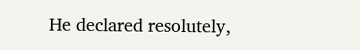He declared resolutely,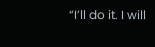“I’ll do it. I will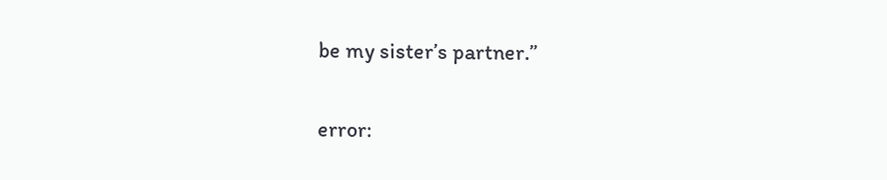be my sister’s partner.”

error: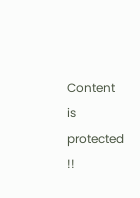Content is protected !!